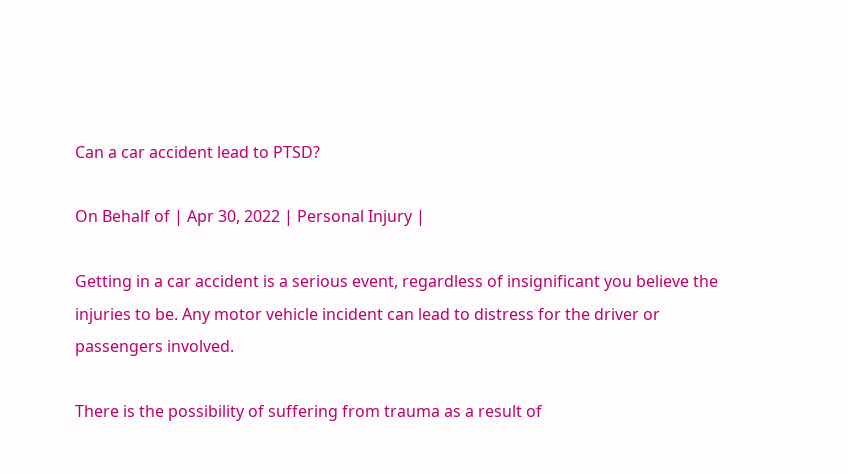Can a car accident lead to PTSD?

On Behalf of | Apr 30, 2022 | Personal Injury |

Getting in a car accident is a serious event, regardless of insignificant you believe the injuries to be. Any motor vehicle incident can lead to distress for the driver or passengers involved.

There is the possibility of suffering from trauma as a result of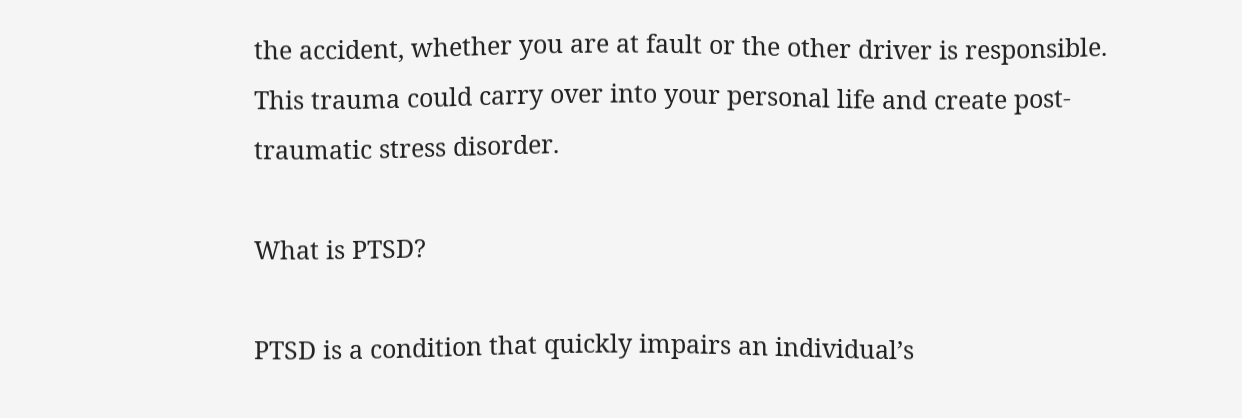the accident, whether you are at fault or the other driver is responsible. This trauma could carry over into your personal life and create post-traumatic stress disorder.

What is PTSD?

PTSD is a condition that quickly impairs an individual’s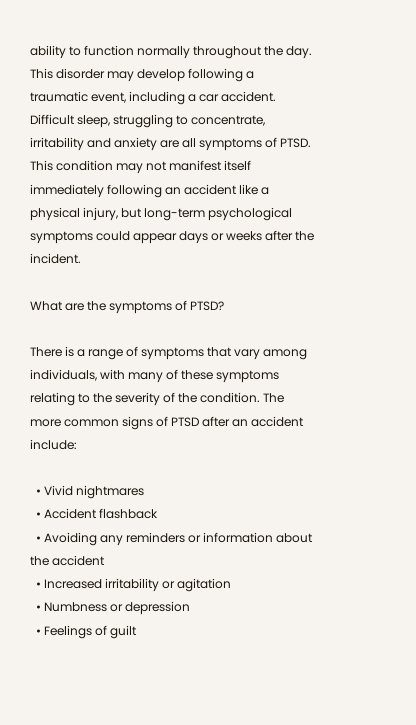ability to function normally throughout the day. This disorder may develop following a traumatic event, including a car accident. Difficult sleep, struggling to concentrate, irritability and anxiety are all symptoms of PTSD. This condition may not manifest itself immediately following an accident like a physical injury, but long-term psychological symptoms could appear days or weeks after the incident.

What are the symptoms of PTSD?

There is a range of symptoms that vary among individuals, with many of these symptoms relating to the severity of the condition. The more common signs of PTSD after an accident include:

  • Vivid nightmares
  • Accident flashback
  • Avoiding any reminders or information about the accident
  • Increased irritability or agitation
  • Numbness or depression
  • Feelings of guilt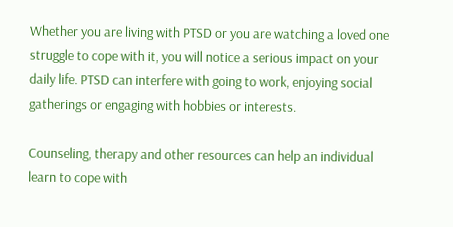Whether you are living with PTSD or you are watching a loved one struggle to cope with it, you will notice a serious impact on your daily life. PTSD can interfere with going to work, enjoying social gatherings or engaging with hobbies or interests.

Counseling, therapy and other resources can help an individual learn to cope with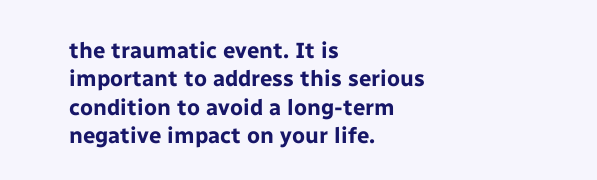the traumatic event. It is important to address this serious condition to avoid a long-term negative impact on your life.